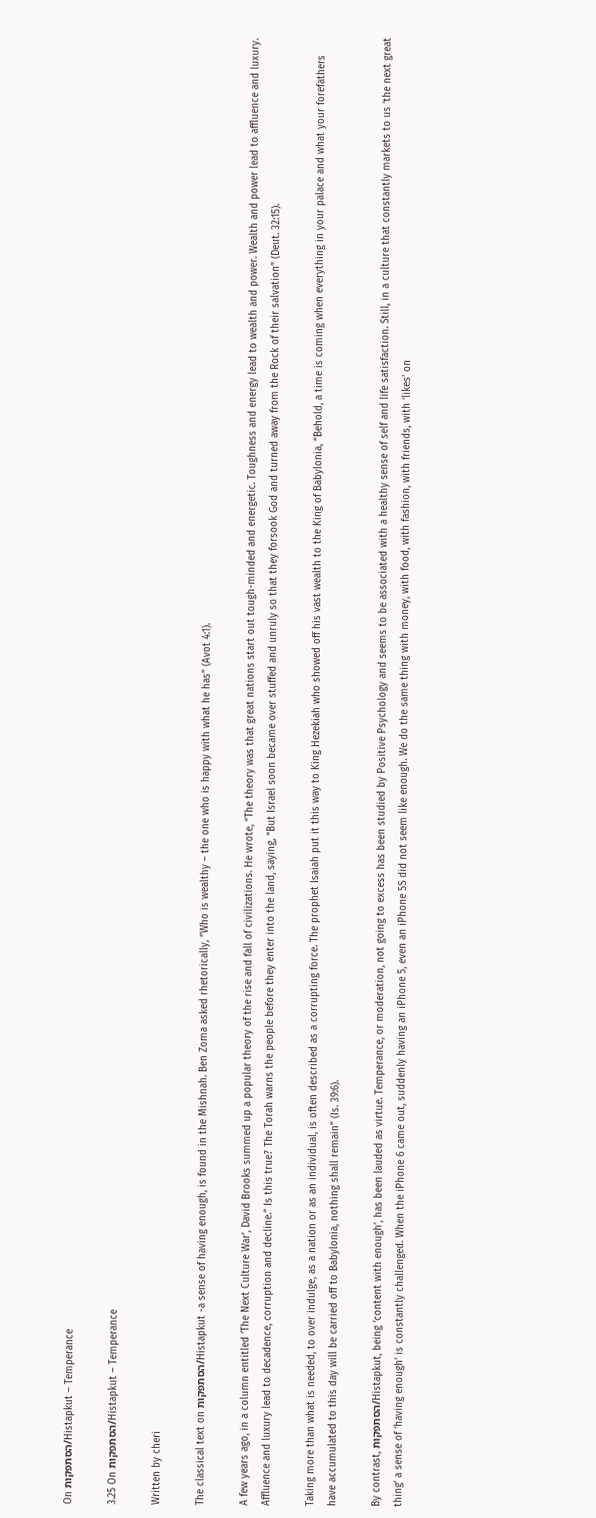On הסתפקות/Histapkut – Temperance

3.25 On הסתפקות/Histapkut – Temperance

Written by cheri

The classical text on הסתפקות/Histapkut -a sense of having enough, is found in the Mishnah. Ben Zoma asked rhetorically, “Who is wealthy – the one who is happy with what he has” (Avot 4:1).

A few years ago, in a column entitled ‘The Next Culture War’, David Brooks summed up a popular theory of the rise and fall of civilizations. He wrote, “The theory was that great nations start out tough-minded and energetic. Toughness and energy lead to wealth and power. Wealth and power lead to affluence and luxury. Affluence and luxury lead to decadence, corruption and decline.” Is this true? The Torah warns the people before they enter into the land, saying, “But Israel soon became over stuffed and unruly so that they forsook God and turned away from the Rock of their salvation” (Deut. 32:15).

Taking more than what is needed, to over indulge, as a nation or as an individual, is often described as a corrupting force. The prophet Isaiah put it this way to King Hezekiah who showed off his vast wealth to the King of Babylonia, “Behold, a time is coming when everything in your palace and what your forefathers have accumulated to this day will be carried off to Babylonia, nothing shall remain” (Is. 39:6).

By contrast, הסתפקות/Histapkut, being ‘content with enough’, has been lauded as virtue. Temperance, or moderation, not going to excess has been studied by Positive Psychology and seems to be associated with a healthy sense of self and life satisfaction. Still, in a culture that constantly markets to us ‘the next great thing’ a sense of ‘having enough’ is constantly challenged. When the iPhone 6 came out, suddenly having an iPhone 5, even an iPhone 5S did not seem like enough. We do the same thing with money, with food, with fashion, with friends, with ‘likes’ on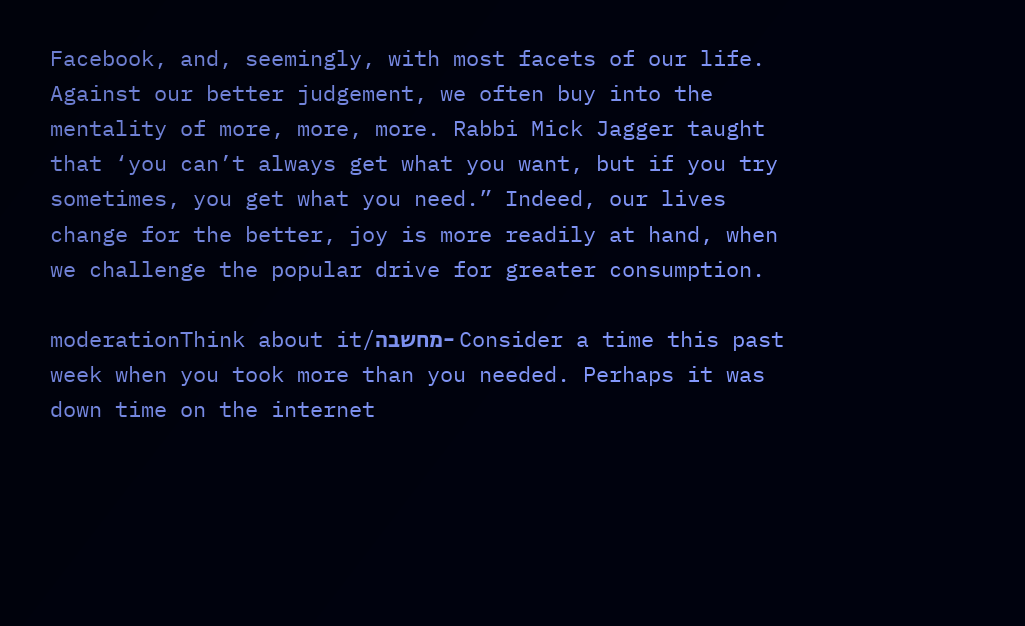Facebook, and, seemingly, with most facets of our life. Against our better judgement, we often buy into the mentality of more, more, more. Rabbi Mick Jagger taught that ‘you can’t always get what you want, but if you try sometimes, you get what you need.” Indeed, our lives change for the better, joy is more readily at hand, when we challenge the popular drive for greater consumption.

moderationThink about it/מחשבה- Consider a time this past week when you took more than you needed. Perhaps it was down time on the internet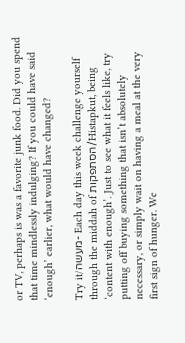or TV, perhaps is was a favorite junk food. Did you spend that time mindlessly indulging? If you could have said ‘enough’ earlier, what would have changed?

Try it/מעשה- Each day this week challenge yourself through the middah of הסתפקות/Histapkut, being ‘content with enough’. Just to see what it feels like, try putting off buying something that isn’t absolutely necessary, or simply wait on having a meal at the very first sign of hunger. We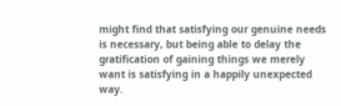might find that satisfying our genuine needs is necessary, but being able to delay the gratification of gaining things we merely want is satisfying in a happily unexpected way.